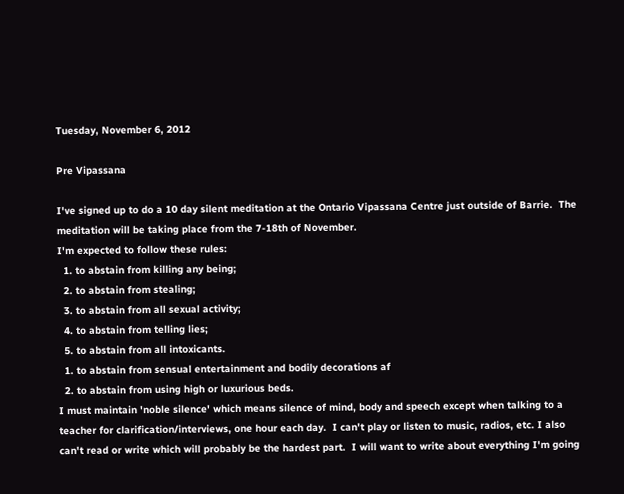Tuesday, November 6, 2012

Pre Vipassana

I've signed up to do a 10 day silent meditation at the Ontario Vipassana Centre just outside of Barrie.  The meditation will be taking place from the 7-18th of November.
I'm expected to follow these rules:
  1. to abstain from killing any being;
  2. to abstain from stealing;
  3. to abstain from all sexual activity;
  4. to abstain from telling lies;
  5. to abstain from all intoxicants.
  1. to abstain from sensual entertainment and bodily decorations af
  2. to abstain from using high or luxurious beds.
I must maintain 'noble silence' which means silence of mind, body and speech except when talking to a teacher for clarification/interviews, one hour each day.  I can't play or listen to music, radios, etc. I also can't read or write which will probably be the hardest part.  I will want to write about everything I'm going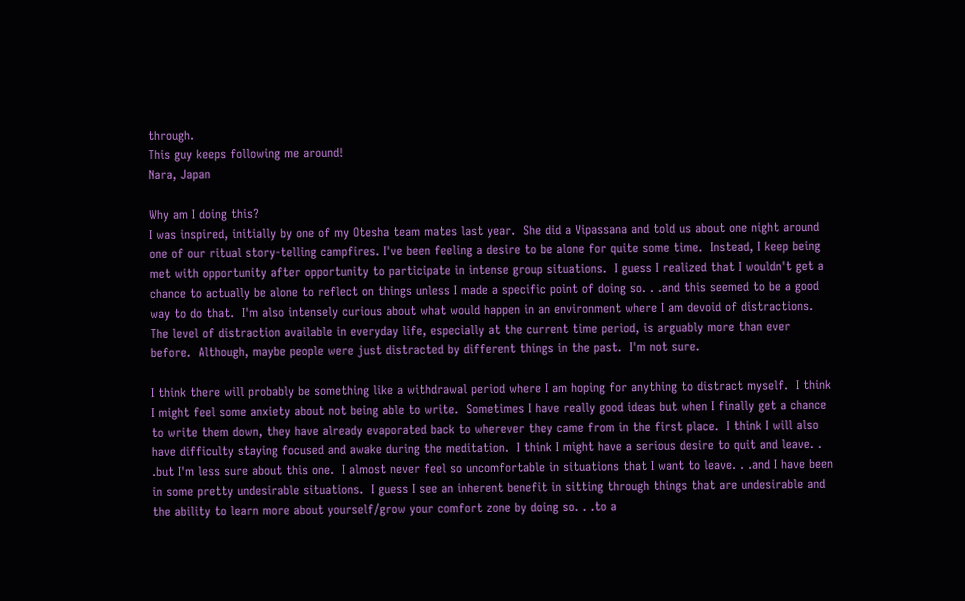through.
This guy keeps following me around!
Nara, Japan

Why am I doing this?
I was inspired, initially by one of my Otesha team mates last year.  She did a Vipassana and told us about one night around one of our ritual story-telling campfires. I've been feeling a desire to be alone for quite some time.  Instead, I keep being met with opportunity after opportunity to participate in intense group situations.  I guess I realized that I wouldn't get a chance to actually be alone to reflect on things unless I made a specific point of doing so. . .and this seemed to be a good way to do that.  I'm also intensely curious about what would happen in an environment where I am devoid of distractions.  The level of distraction available in everyday life, especially at the current time period, is arguably more than ever before.  Although, maybe people were just distracted by different things in the past.  I'm not sure.

I think there will probably be something like a withdrawal period where I am hoping for anything to distract myself.  I think I might feel some anxiety about not being able to write.  Sometimes I have really good ideas but when I finally get a chance to write them down, they have already evaporated back to wherever they came from in the first place.  I think I will also have difficulty staying focused and awake during the meditation.  I think I might have a serious desire to quit and leave. . .but I'm less sure about this one.  I almost never feel so uncomfortable in situations that I want to leave. . .and I have been in some pretty undesirable situations.  I guess I see an inherent benefit in sitting through things that are undesirable and the ability to learn more about yourself/grow your comfort zone by doing so. . .to a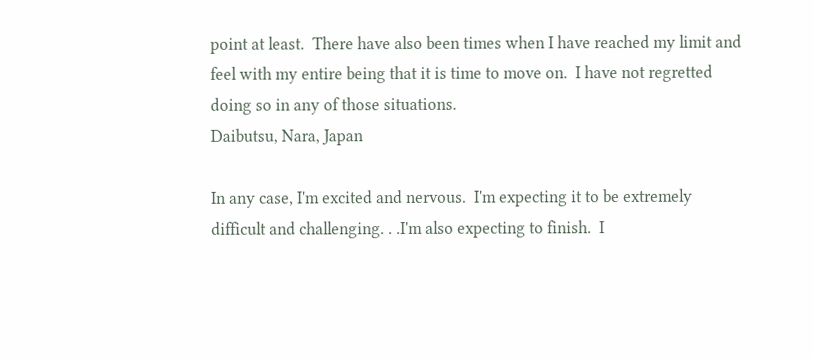point at least.  There have also been times when I have reached my limit and feel with my entire being that it is time to move on.  I have not regretted doing so in any of those situations.
Daibutsu, Nara, Japan

In any case, I'm excited and nervous.  I'm expecting it to be extremely difficult and challenging. . .I'm also expecting to finish.  I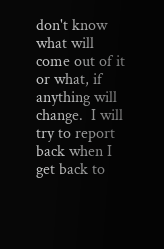don't know what will come out of it or what, if anything will change.  I will try to report back when I get back to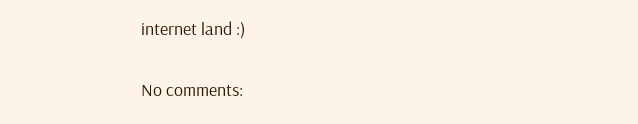internet land :)

No comments: